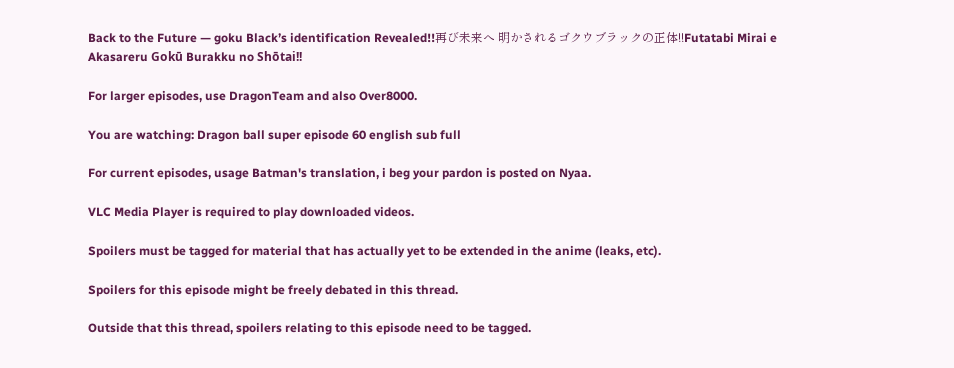Back to the Future — goku Black’s identification Revealed!!再び未来へ 明かされるゴクウブラックの正体!!Futatabi Mirai e Akasareru Gokū Burakku no Shōtai!!

For larger episodes, use DragonTeam and also Over8000.

You are watching: Dragon ball super episode 60 english sub full

For current episodes, usage Batman's translation, i beg your pardon is posted on Nyaa.

VLC Media Player is required to play downloaded videos.

Spoilers must be tagged for material that has actually yet to be extended in the anime (leaks, etc).

Spoilers for this episode might be freely debated in this thread.

Outside that this thread, spoilers relating to this episode need to be tagged.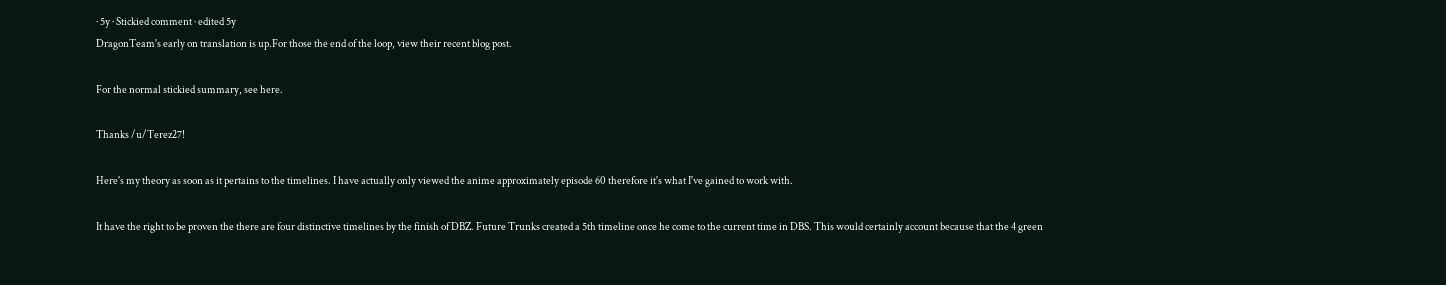· 5y · Stickied comment · edited 5y
DragonTeam's early on translation is up.For those the end of the loop, view their recent blog post.

For the normal stickied summary, see here.

Thanks /u/Terez27!

Here's my theory as soon as it pertains to the timelines. I have actually only viewed the anime approximately episode 60 therefore it's what I've gained to work with.

It have the right to be proven the there are four distinctive timelines by the finish of DBZ. Future Trunks created a 5th timeline once he come to the current time in DBS. This would certainly account because that the 4 green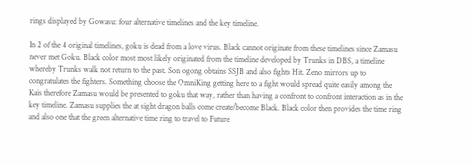rings displayed by Gowasu: four alternative timelines and the key timeline.

In 2 of the 4 original timelines, goku is dead from a love virus. Black cannot originate from these timelines since Zamasu never met Goku. Black color most most likely originated from the timeline developed by Trunks in DBS, a timeline whereby Trunks walk not return to the past. Son ogong obtains SSJB and also fights Hit. Zeno mirrors up to congratulates the fighters. Something choose the OmniKing getting here to a fight would spread quite easily among the Kais therefore Zamasu would be presented to goku that way, rather than having a confront to confront interaction as in the key timeline. Zamasu supplies the at sight dragon balls come create/become Black. Black color then provides the time ring and also one that the green alternative time ring to travel to Future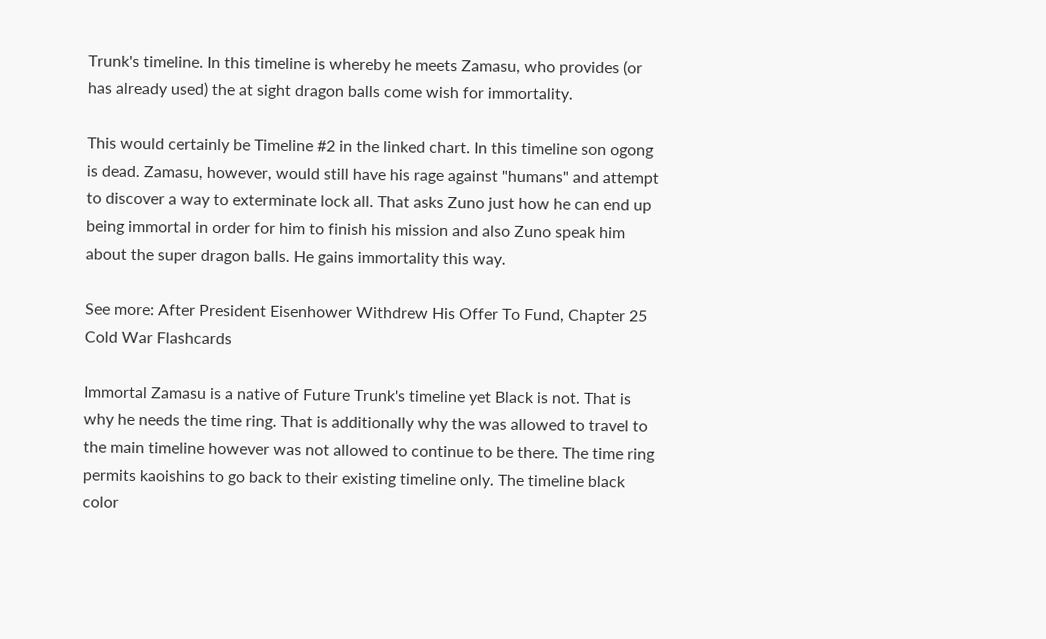Trunk's timeline. In this timeline is whereby he meets Zamasu, who provides (or has already used) the at sight dragon balls come wish for immortality.

This would certainly be Timeline #2 in the linked chart. In this timeline son ogong is dead. Zamasu, however, would still have his rage against "humans" and attempt to discover a way to exterminate lock all. That asks Zuno just how he can end up being immortal in order for him to finish his mission and also Zuno speak him about the super dragon balls. He gains immortality this way.

See more: After President Eisenhower Withdrew His Offer To Fund, Chapter 25 Cold War Flashcards

Immortal Zamasu is a native of Future Trunk's timeline yet Black is not. That is why he needs the time ring. That is additionally why the was allowed to travel to the main timeline however was not allowed to continue to be there. The time ring permits kaoishins to go back to their existing timeline only. The timeline black color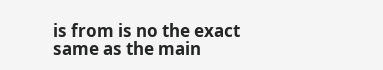is from is no the exact same as the main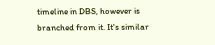timeline in DBS, however is branched from it. It's similar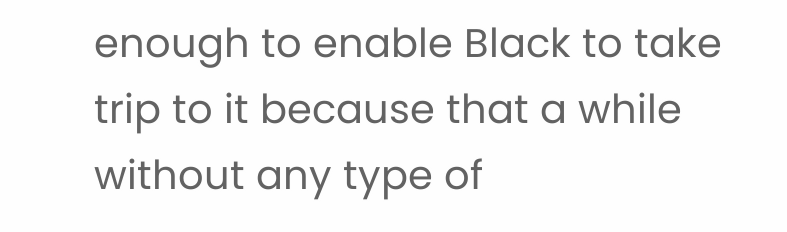enough to enable Black to take trip to it because that a while without any type of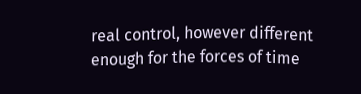real control, however different enough for the forces of time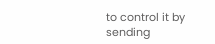to control it by sending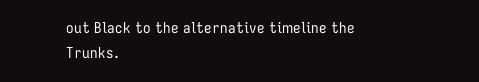out Black to the alternative timeline the Trunks.